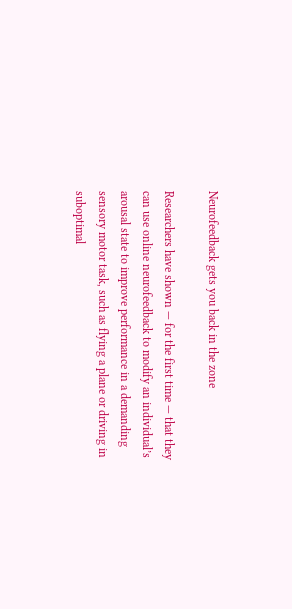Neurofeedback gets you back in the zone

Researchers have shown — for the first time — that they can use online neurofeedback to modify an individual’s arousal state to improve performance in a demanding sensory motor task, such as flying a plane or driving in suboptimal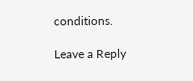conditions.

Leave a Reply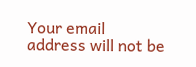Your email address will not be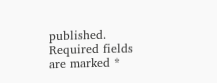published. Required fields are marked *